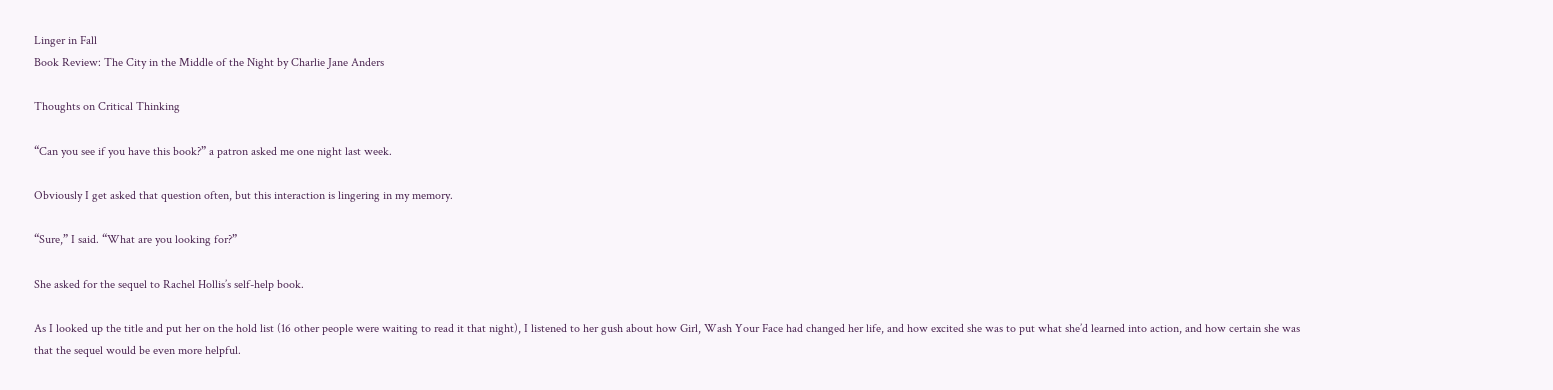Linger in Fall
Book Review: The City in the Middle of the Night by Charlie Jane Anders

Thoughts on Critical Thinking

“Can you see if you have this book?” a patron asked me one night last week.

Obviously I get asked that question often, but this interaction is lingering in my memory.

“Sure,” I said. “What are you looking for?”

She asked for the sequel to Rachel Hollis’s self-help book.

As I looked up the title and put her on the hold list (16 other people were waiting to read it that night), I listened to her gush about how Girl, Wash Your Face had changed her life, and how excited she was to put what she’d learned into action, and how certain she was that the sequel would be even more helpful.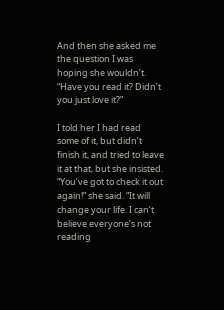And then she asked me the question I was hoping she wouldn’t. “Have you read it? Didn’t you just love it?”

I told her I had read some of it, but didn’t finish it, and tried to leave it at that, but she insisted. “You’ve got to check it out again!” she said. “It will change your life. I can’t believe everyone’s not reading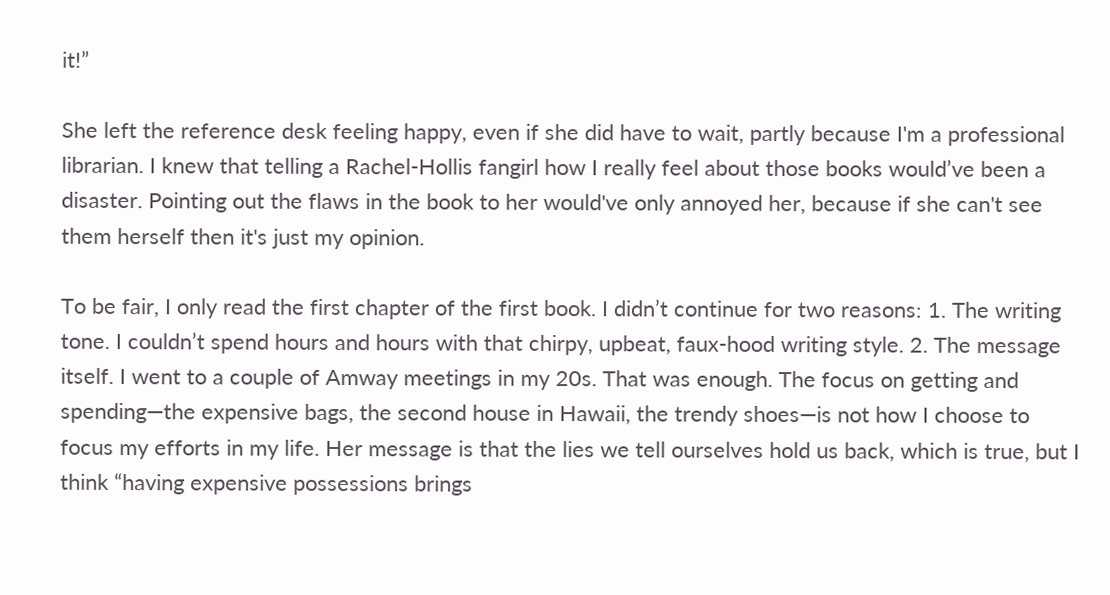it!”

She left the reference desk feeling happy, even if she did have to wait, partly because I'm a professional librarian. I knew that telling a Rachel-Hollis fangirl how I really feel about those books would’ve been a disaster. Pointing out the flaws in the book to her would've only annoyed her, because if she can't see them herself then it's just my opinion.

To be fair, I only read the first chapter of the first book. I didn’t continue for two reasons: 1. The writing tone. I couldn’t spend hours and hours with that chirpy, upbeat, faux-hood writing style. 2. The message itself. I went to a couple of Amway meetings in my 20s. That was enough. The focus on getting and spending—the expensive bags, the second house in Hawaii, the trendy shoes—is not how I choose to focus my efforts in my life. Her message is that the lies we tell ourselves hold us back, which is true, but I think “having expensive possessions brings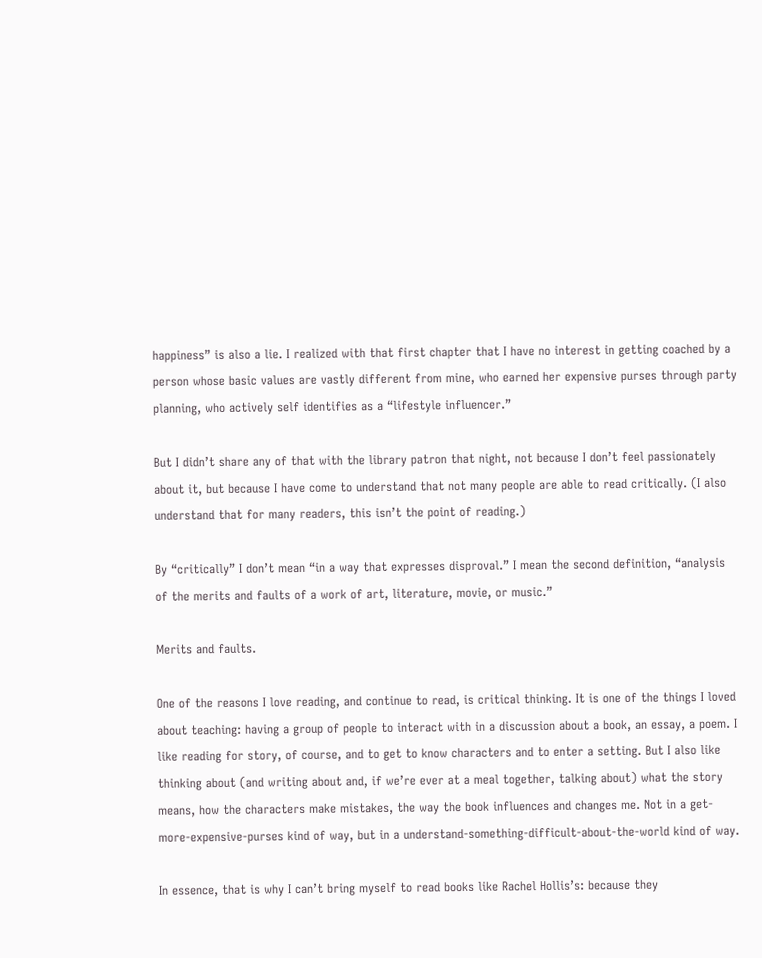happiness” is also a lie. I realized with that first chapter that I have no interest in getting coached by a person whose basic values are vastly different from mine, who earned her expensive purses through party planning, who actively self identifies as a “lifestyle influencer.”

But I didn’t share any of that with the library patron that night, not because I don’t feel passionately about it, but because I have come to understand that not many people are able to read critically. (I also understand that for many readers, this isn’t the point of reading.)

By “critically” I don’t mean “in a way that expresses disproval.” I mean the second definition, “analysis of the merits and faults of a work of art, literature, movie, or music.”

Merits and faults.

One of the reasons I love reading, and continue to read, is critical thinking. It is one of the things I loved about teaching: having a group of people to interact with in a discussion about a book, an essay, a poem. I like reading for story, of course, and to get to know characters and to enter a setting. But I also like thinking about (and writing about and, if we’re ever at a meal together, talking about) what the story means, how the characters make mistakes, the way the book influences and changes me. Not in a get-more-expensive-purses kind of way, but in a understand-something-difficult-about-the-world kind of way.

In essence, that is why I can’t bring myself to read books like Rachel Hollis’s: because they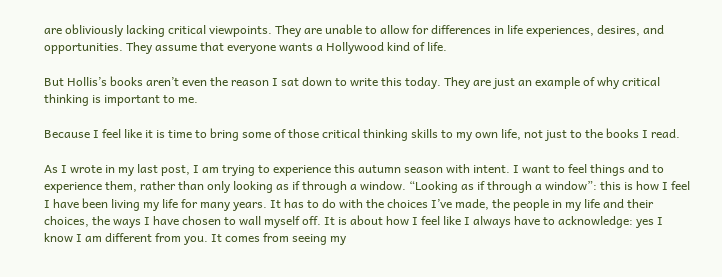are obliviously lacking critical viewpoints. They are unable to allow for differences in life experiences, desires, and opportunities. They assume that everyone wants a Hollywood kind of life.

But Hollis’s books aren’t even the reason I sat down to write this today. They are just an example of why critical thinking is important to me.

Because I feel like it is time to bring some of those critical thinking skills to my own life, not just to the books I read.

As I wrote in my last post, I am trying to experience this autumn season with intent. I want to feel things and to experience them, rather than only looking as if through a window. “Looking as if through a window”: this is how I feel I have been living my life for many years. It has to do with the choices I’ve made, the people in my life and their choices, the ways I have chosen to wall myself off. It is about how I feel like I always have to acknowledge: yes I know I am different from you. It comes from seeing my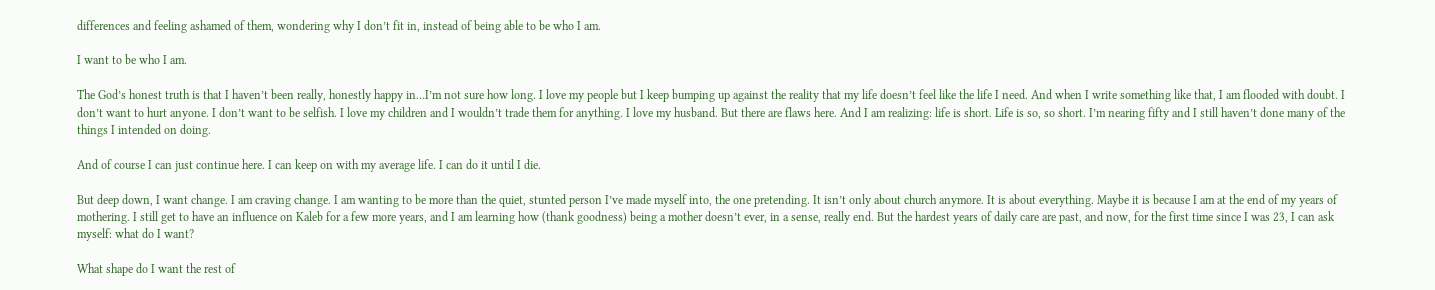differences and feeling ashamed of them, wondering why I don’t fit in, instead of being able to be who I am.

I want to be who I am.

The God’s honest truth is that I haven’t been really, honestly happy in…I’m not sure how long. I love my people but I keep bumping up against the reality that my life doesn’t feel like the life I need. And when I write something like that, I am flooded with doubt. I don’t want to hurt anyone. I don’t want to be selfish. I love my children and I wouldn’t trade them for anything. I love my husband. But there are flaws here. And I am realizing: life is short. Life is so, so short. I’m nearing fifty and I still haven’t done many of the things I intended on doing.

And of course I can just continue here. I can keep on with my average life. I can do it until I die.

But deep down, I want change. I am craving change. I am wanting to be more than the quiet, stunted person I’ve made myself into, the one pretending. It isn’t only about church anymore. It is about everything. Maybe it is because I am at the end of my years of mothering. I still get to have an influence on Kaleb for a few more years, and I am learning how (thank goodness) being a mother doesn’t ever, in a sense, really end. But the hardest years of daily care are past, and now, for the first time since I was 23, I can ask myself: what do I want?

What shape do I want the rest of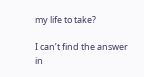my life to take?

I can’t find the answer in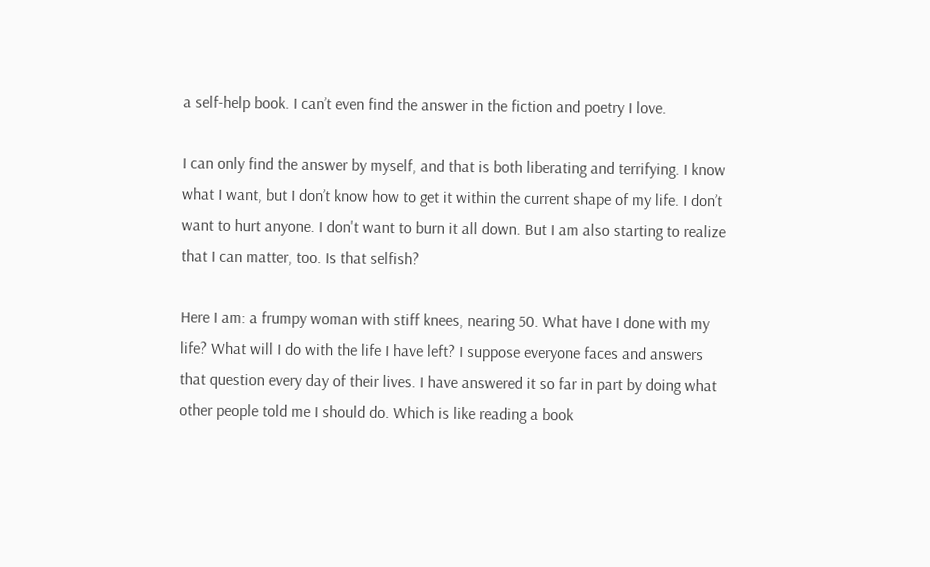a self-help book. I can’t even find the answer in the fiction and poetry I love.

I can only find the answer by myself, and that is both liberating and terrifying. I know what I want, but I don’t know how to get it within the current shape of my life. I don’t want to hurt anyone. I don't want to burn it all down. But I am also starting to realize that I can matter, too. Is that selfish?

Here I am: a frumpy woman with stiff knees, nearing 50. What have I done with my life? What will I do with the life I have left? I suppose everyone faces and answers that question every day of their lives. I have answered it so far in part by doing what other people told me I should do. Which is like reading a book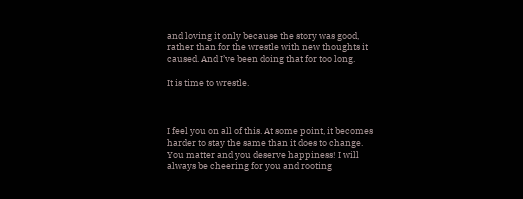and loving it only because the story was good, rather than for the wrestle with new thoughts it caused. And I’ve been doing that for too long.

It is time to wrestle.



I feel you on all of this. At some point, it becomes harder to stay the same than it does to change. You matter and you deserve happiness! I will always be cheering for you and rooting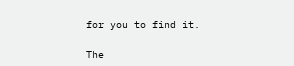for you to find it.

The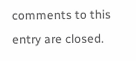comments to this entry are closed.